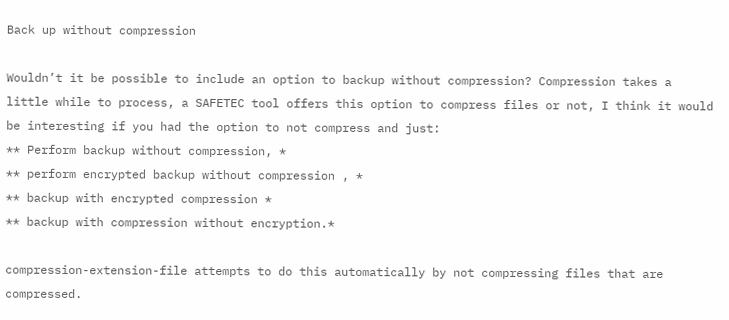Back up without compression

Wouldn’t it be possible to include an option to backup without compression? Compression takes a little while to process, a SAFETEC tool offers this option to compress files or not, I think it would be interesting if you had the option to not compress and just:
** Perform backup without compression, *
** perform encrypted backup without compression , *
** backup with encrypted compression *
** backup with compression without encryption.*

compression-extension-file attempts to do this automatically by not compressing files that are compressed.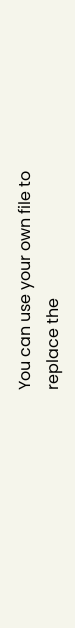You can use your own file to replace the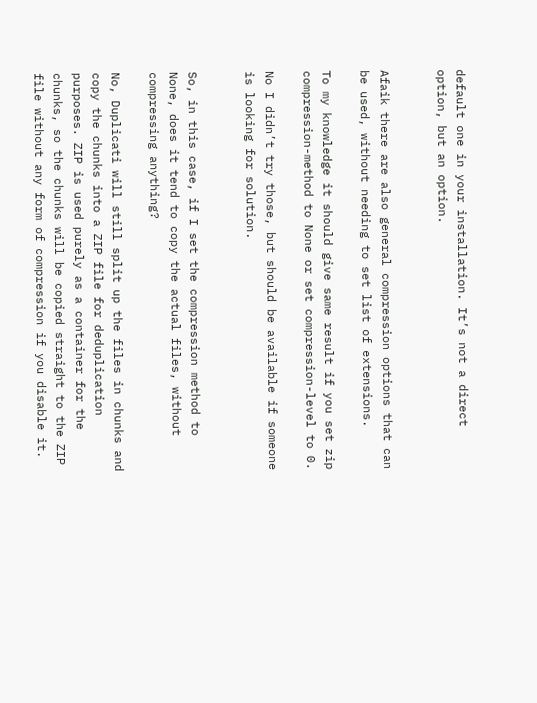default one in your installation. It’s not a direct option, but an option.


Afaik there are also general compression options that can be used, without needing to set list of extensions.

To my knowledge it should give same result if you set zip compression-method to None or set compression-level to 0.

No I didn’t try those, but should be available if someone is looking for solution.


So, in this case, if I set the compression method to None, does it tend to copy the actual files, without compressing anything?

No, Duplicati will still split up the files in chunks and copy the chunks into a ZIP file for deduplication purposes. ZIP is used purely as a container for the chunks, so the chunks will be copied straight to the ZIP file without any form of compression if you disable it.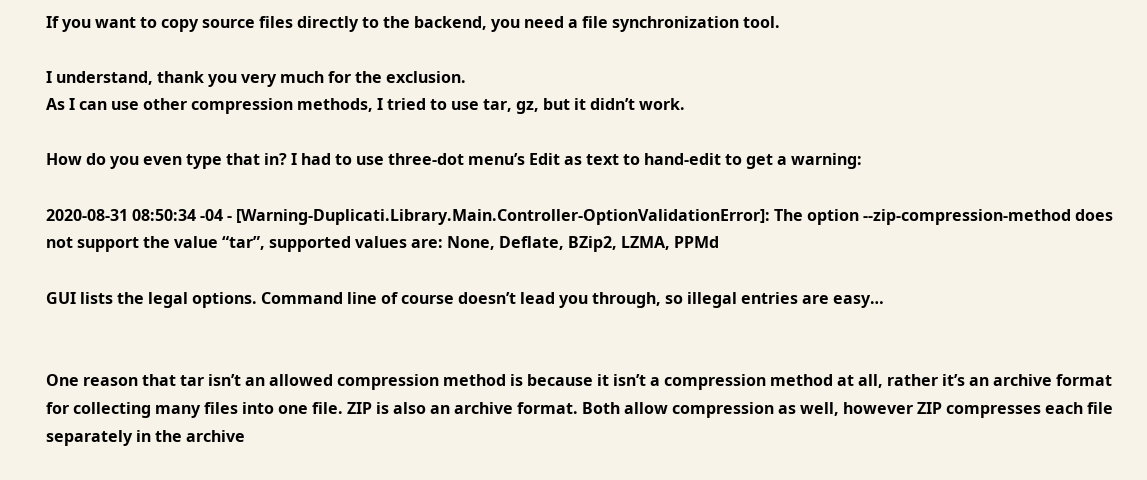If you want to copy source files directly to the backend, you need a file synchronization tool.

I understand, thank you very much for the exclusion.
As I can use other compression methods, I tried to use tar, gz, but it didn’t work.

How do you even type that in? I had to use three-dot menu’s Edit as text to hand-edit to get a warning:

2020-08-31 08:50:34 -04 - [Warning-Duplicati.Library.Main.Controller-OptionValidationError]: The option --zip-compression-method does not support the value “tar”, supported values are: None, Deflate, BZip2, LZMA, PPMd

GUI lists the legal options. Command line of course doesn’t lead you through, so illegal entries are easy…


One reason that tar isn’t an allowed compression method is because it isn’t a compression method at all, rather it’s an archive format for collecting many files into one file. ZIP is also an archive format. Both allow compression as well, however ZIP compresses each file separately in the archive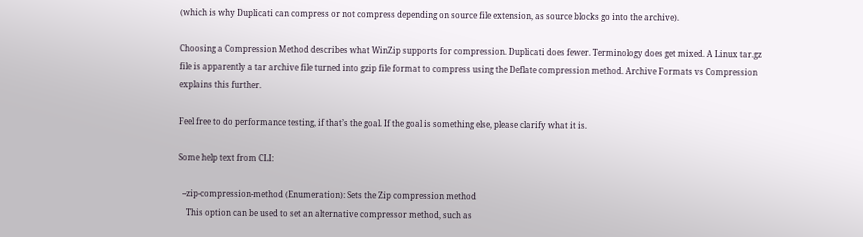(which is why Duplicati can compress or not compress depending on source file extension, as source blocks go into the archive).

Choosing a Compression Method describes what WinZip supports for compression. Duplicati does fewer. Terminology does get mixed. A Linux tar.gz file is apparently a tar archive file turned into gzip file format to compress using the Deflate compression method. Archive Formats vs Compression explains this further.

Feel free to do performance testing, if that’s the goal. If the goal is something else, please clarify what it is.

Some help text from CLI:

  --zip-compression-method (Enumeration): Sets the Zip compression method
    This option can be used to set an alternative compressor method, such as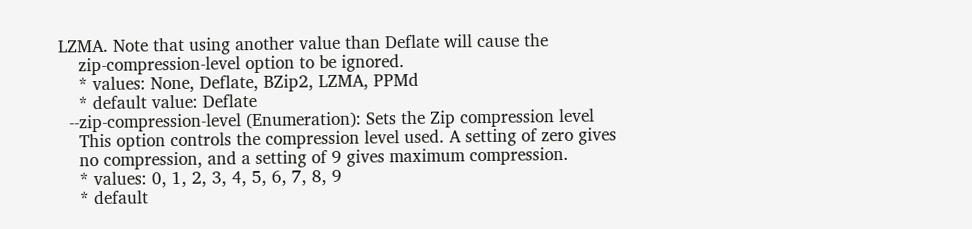LZMA. Note that using another value than Deflate will cause the
    zip-compression-level option to be ignored.
    * values: None, Deflate, BZip2, LZMA, PPMd
    * default value: Deflate
  --zip-compression-level (Enumeration): Sets the Zip compression level
    This option controls the compression level used. A setting of zero gives
    no compression, and a setting of 9 gives maximum compression.
    * values: 0, 1, 2, 3, 4, 5, 6, 7, 8, 9
    * default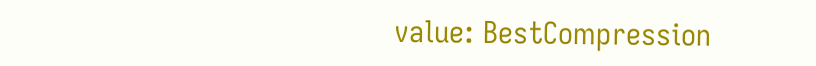value: BestCompression